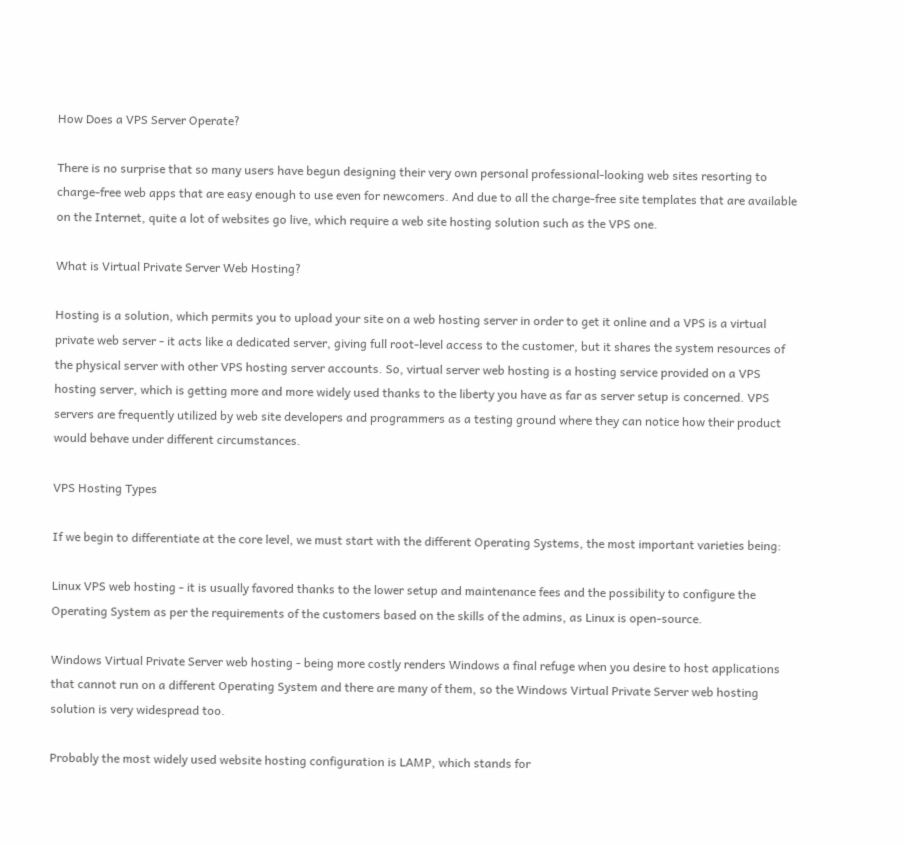How Does a VPS Server Operate?

There is no surprise that so many users have begun designing their very own personal professional-looking web sites resorting to charge-free web apps that are easy enough to use even for newcomers. And due to all the charge-free site templates that are available on the Internet, quite a lot of websites go live, which require a web site hosting solution such as the VPS one.

What is Virtual Private Server Web Hosting?

Hosting is a solution, which permits you to upload your site on a web hosting server in order to get it online and a VPS is a virtual private web server - it acts like a dedicated server, giving full root-level access to the customer, but it shares the system resources of the physical server with other VPS hosting server accounts. So, virtual server web hosting is a hosting service provided on a VPS hosting server, which is getting more and more widely used thanks to the liberty you have as far as server setup is concerned. VPS servers are frequently utilized by web site developers and programmers as a testing ground where they can notice how their product would behave under different circumstances.

VPS Hosting Types

If we begin to differentiate at the core level, we must start with the different Operating Systems, the most important varieties being:

Linux VPS web hosting - it is usually favored thanks to the lower setup and maintenance fees and the possibility to configure the Operating System as per the requirements of the customers based on the skills of the admins, as Linux is open-source.

Windows Virtual Private Server web hosting - being more costly renders Windows a final refuge when you desire to host applications that cannot run on a different Operating System and there are many of them, so the Windows Virtual Private Server web hosting solution is very widespread too.

Probably the most widely used website hosting configuration is LAMP, which stands for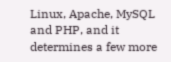Linux, Apache, MySQL and PHP, and it determines a few more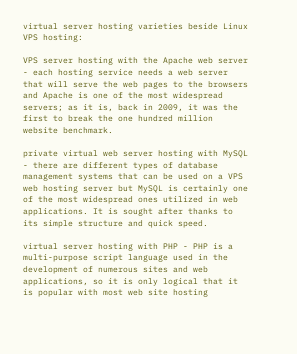virtual server hosting varieties beside Linux VPS hosting:

VPS server hosting with the Apache web server - each hosting service needs a web server that will serve the web pages to the browsers and Apache is one of the most widespread servers; as it is, back in 2009, it was the first to break the one hundred million website benchmark.

private virtual web server hosting with MySQL - there are different types of database management systems that can be used on a VPS web hosting server but MySQL is certainly one of the most widespread ones utilized in web applications. It is sought after thanks to its simple structure and quick speed.

virtual server hosting with PHP - PHP is a multi-purpose script language used in the development of numerous sites and web applications, so it is only logical that it is popular with most web site hosting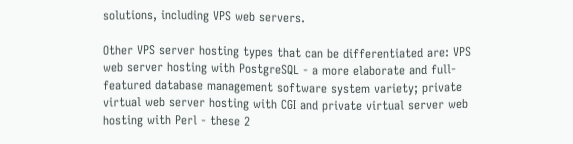solutions, including VPS web servers.

Other VPS server hosting types that can be differentiated are: VPS web server hosting with PostgreSQL - a more elaborate and full-featured database management software system variety; private virtual web server hosting with CGI and private virtual server web hosting with Perl - these 2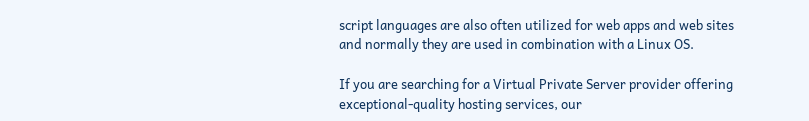script languages are also often utilized for web apps and web sites and normally they are used in combination with a Linux OS.

If you are searching for a Virtual Private Server provider offering exceptional-quality hosting services, our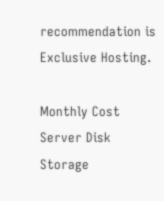recommendation is Exclusive Hosting.

Monthly Cost
Server Disk Storage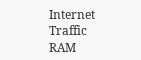Internet Traffic
RAM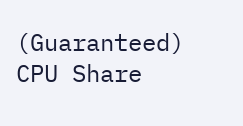(Guaranteed)
CPU Share